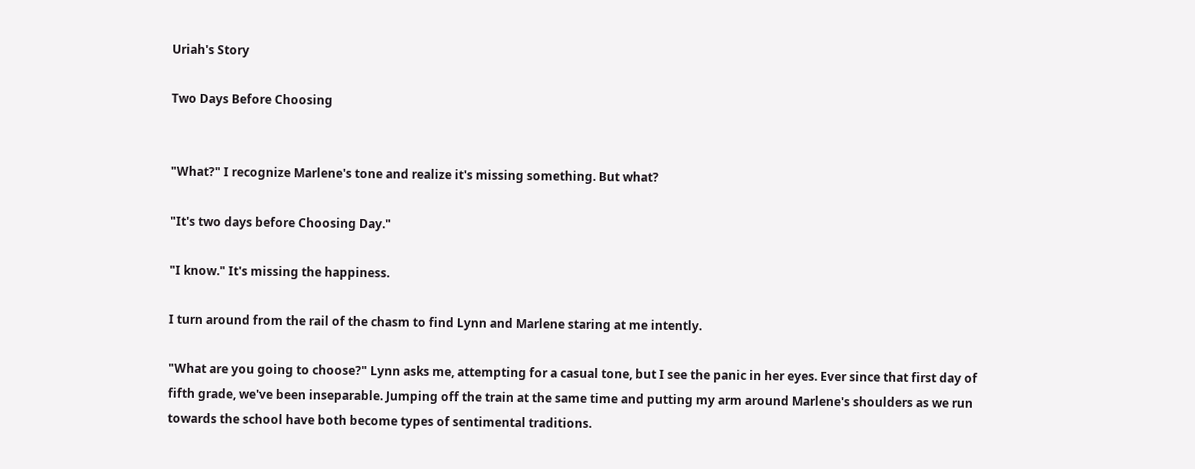Uriah's Story

Two Days Before Choosing


"What?" I recognize Marlene's tone and realize it's missing something. But what?

"It's two days before Choosing Day."

"I know." It's missing the happiness.

I turn around from the rail of the chasm to find Lynn and Marlene staring at me intently.

"What are you going to choose?" Lynn asks me, attempting for a casual tone, but I see the panic in her eyes. Ever since that first day of fifth grade, we've been inseparable. Jumping off the train at the same time and putting my arm around Marlene's shoulders as we run towards the school have both become types of sentimental traditions.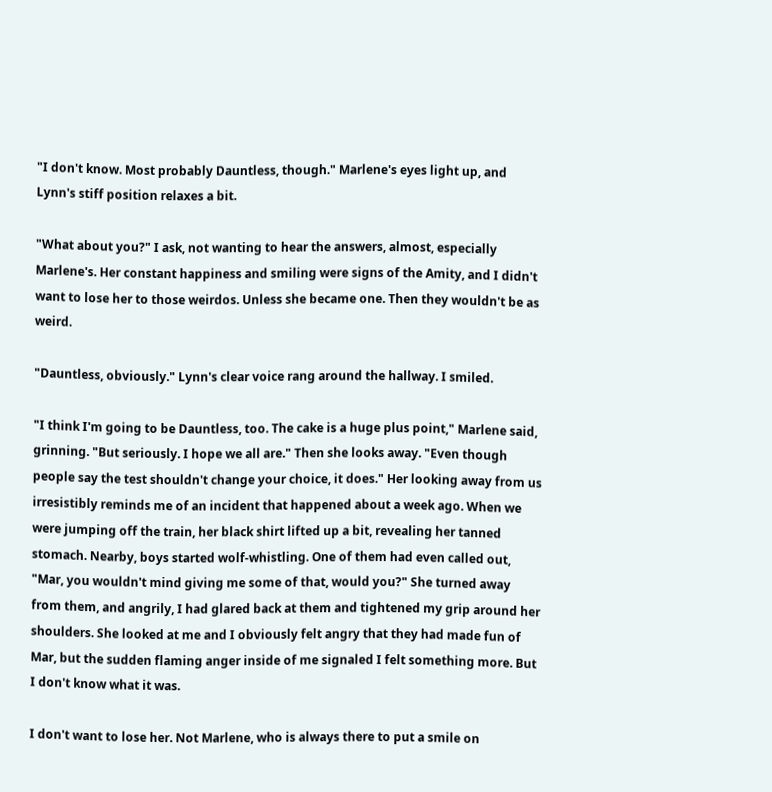"I don't know. Most probably Dauntless, though." Marlene's eyes light up, and Lynn's stiff position relaxes a bit.

"What about you?" I ask, not wanting to hear the answers, almost, especially Marlene's. Her constant happiness and smiling were signs of the Amity, and I didn't want to lose her to those weirdos. Unless she became one. Then they wouldn't be as weird.

"Dauntless, obviously." Lynn's clear voice rang around the hallway. I smiled.

"I think I'm going to be Dauntless, too. The cake is a huge plus point," Marlene said, grinning. "But seriously. I hope we all are." Then she looks away. "Even though people say the test shouldn't change your choice, it does." Her looking away from us irresistibly reminds me of an incident that happened about a week ago. When we were jumping off the train, her black shirt lifted up a bit, revealing her tanned stomach. Nearby, boys started wolf-whistling. One of them had even called out, "Mar, you wouldn't mind giving me some of that, would you?" She turned away from them, and angrily, I had glared back at them and tightened my grip around her shoulders. She looked at me and I obviously felt angry that they had made fun of Mar, but the sudden flaming anger inside of me signaled I felt something more. But I don't know what it was.

I don't want to lose her. Not Marlene, who is always there to put a smile on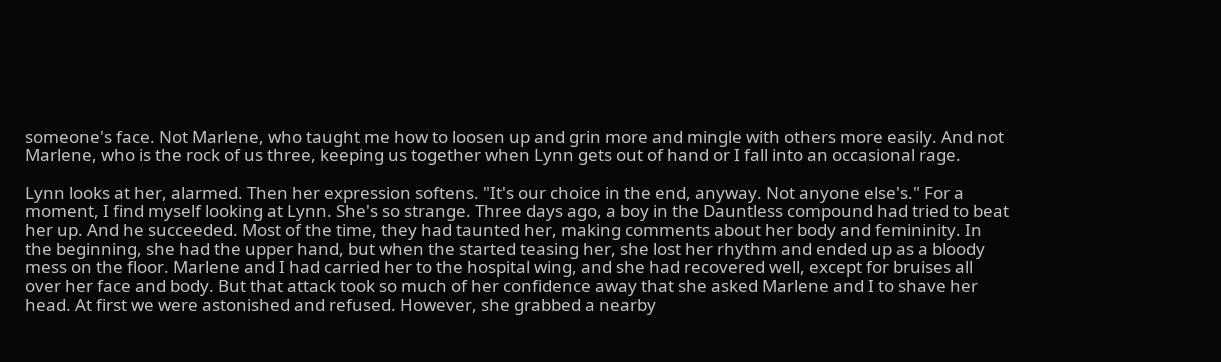someone's face. Not Marlene, who taught me how to loosen up and grin more and mingle with others more easily. And not Marlene, who is the rock of us three, keeping us together when Lynn gets out of hand or I fall into an occasional rage.

Lynn looks at her, alarmed. Then her expression softens. "It's our choice in the end, anyway. Not anyone else's." For a moment, I find myself looking at Lynn. She's so strange. Three days ago, a boy in the Dauntless compound had tried to beat her up. And he succeeded. Most of the time, they had taunted her, making comments about her body and femininity. In the beginning, she had the upper hand, but when the started teasing her, she lost her rhythm and ended up as a bloody mess on the floor. Marlene and I had carried her to the hospital wing, and she had recovered well, except for bruises all over her face and body. But that attack took so much of her confidence away that she asked Marlene and I to shave her head. At first we were astonished and refused. However, she grabbed a nearby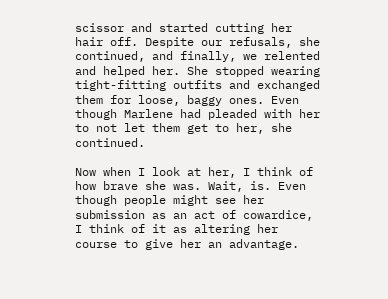scissor and started cutting her hair off. Despite our refusals, she continued, and finally, we relented and helped her. She stopped wearing tight-fitting outfits and exchanged them for loose, baggy ones. Even though Marlene had pleaded with her to not let them get to her, she continued.

Now when I look at her, I think of how brave she was. Wait, is. Even though people might see her submission as an act of cowardice, I think of it as altering her course to give her an advantage.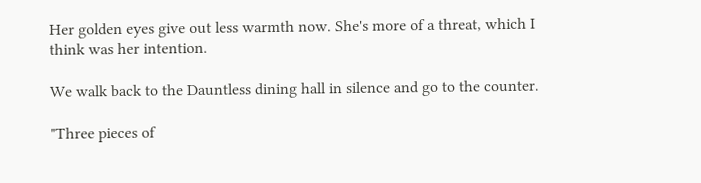Her golden eyes give out less warmth now. She's more of a threat, which I think was her intention.

We walk back to the Dauntless dining hall in silence and go to the counter.

"Three pieces of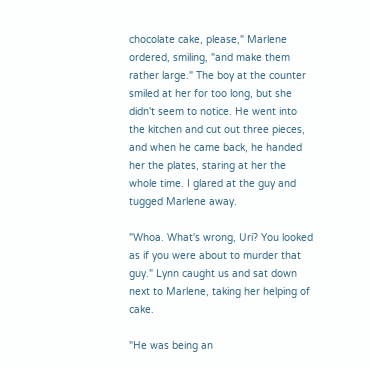chocolate cake, please," Marlene ordered, smiling, "and make them rather large." The boy at the counter smiled at her for too long, but she didn't seem to notice. He went into the kitchen and cut out three pieces, and when he came back, he handed her the plates, staring at her the whole time. I glared at the guy and tugged Marlene away.

"Whoa. What's wrong, Uri? You looked as if you were about to murder that guy." Lynn caught us and sat down next to Marlene, taking her helping of cake.

"He was being an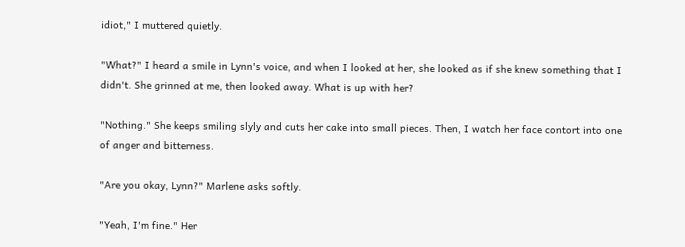idiot," I muttered quietly.

"What?" I heard a smile in Lynn's voice, and when I looked at her, she looked as if she knew something that I didn't. She grinned at me, then looked away. What is up with her?

"Nothing." She keeps smiling slyly and cuts her cake into small pieces. Then, I watch her face contort into one of anger and bitterness.

"Are you okay, Lynn?" Marlene asks softly.

"Yeah, I'm fine." Her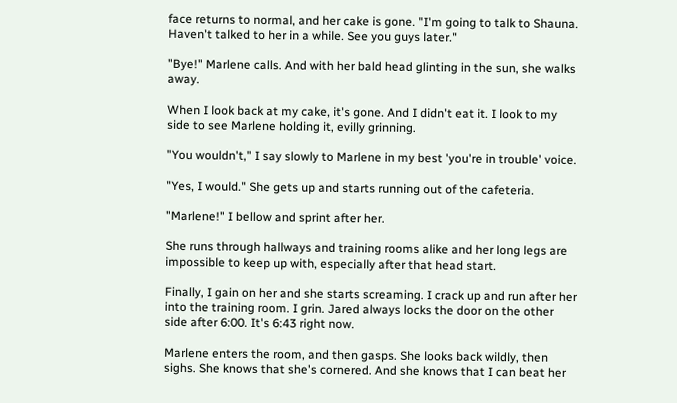face returns to normal, and her cake is gone. "I'm going to talk to Shauna. Haven't talked to her in a while. See you guys later."

"Bye!" Marlene calls. And with her bald head glinting in the sun, she walks away.

When I look back at my cake, it's gone. And I didn't eat it. I look to my side to see Marlene holding it, evilly grinning.

"You wouldn't," I say slowly to Marlene in my best 'you're in trouble' voice.

"Yes, I would." She gets up and starts running out of the cafeteria.

"Marlene!" I bellow and sprint after her.

She runs through hallways and training rooms alike and her long legs are impossible to keep up with, especially after that head start.

Finally, I gain on her and she starts screaming. I crack up and run after her into the training room. I grin. Jared always locks the door on the other side after 6:00. It's 6:43 right now.

Marlene enters the room, and then gasps. She looks back wildly, then sighs. She knows that she's cornered. And she knows that I can beat her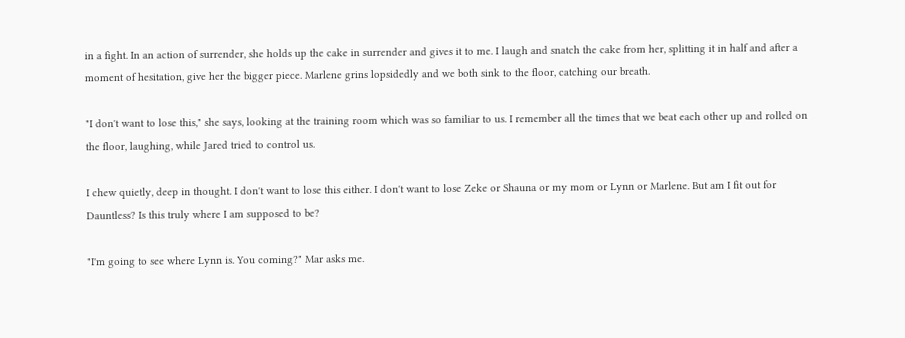in a fight. In an action of surrender, she holds up the cake in surrender and gives it to me. I laugh and snatch the cake from her, splitting it in half and after a moment of hesitation, give her the bigger piece. Marlene grins lopsidedly and we both sink to the floor, catching our breath.

"I don't want to lose this," she says, looking at the training room which was so familiar to us. I remember all the times that we beat each other up and rolled on the floor, laughing, while Jared tried to control us.

I chew quietly, deep in thought. I don't want to lose this either. I don't want to lose Zeke or Shauna or my mom or Lynn or Marlene. But am I fit out for Dauntless? Is this truly where I am supposed to be?

"I'm going to see where Lynn is. You coming?" Mar asks me.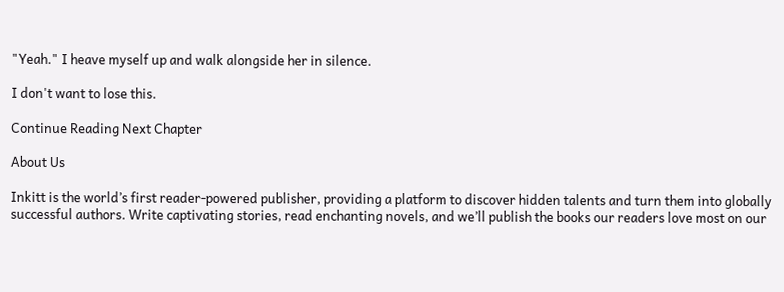"Yeah." I heave myself up and walk alongside her in silence.

I don't want to lose this.

Continue Reading Next Chapter

About Us

Inkitt is the world’s first reader-powered publisher, providing a platform to discover hidden talents and turn them into globally successful authors. Write captivating stories, read enchanting novels, and we’ll publish the books our readers love most on our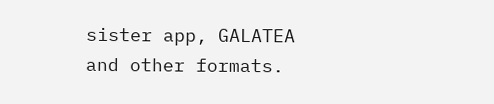sister app, GALATEA and other formats.